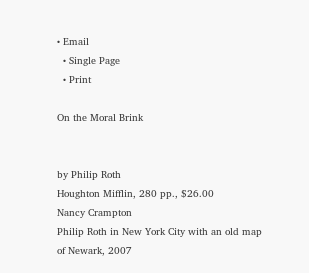• Email
  • Single Page
  • Print

On the Moral Brink


by Philip Roth
Houghton Mifflin, 280 pp., $26.00
Nancy Crampton
Philip Roth in New York City with an old map of Newark, 2007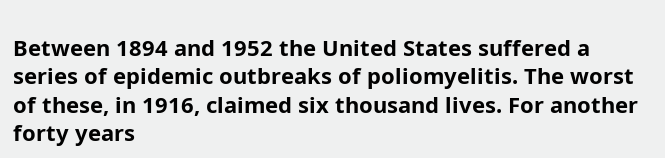Between 1894 and 1952 the United States suffered a series of epidemic outbreaks of poliomyelitis. The worst of these, in 1916, claimed six thousand lives. For another forty years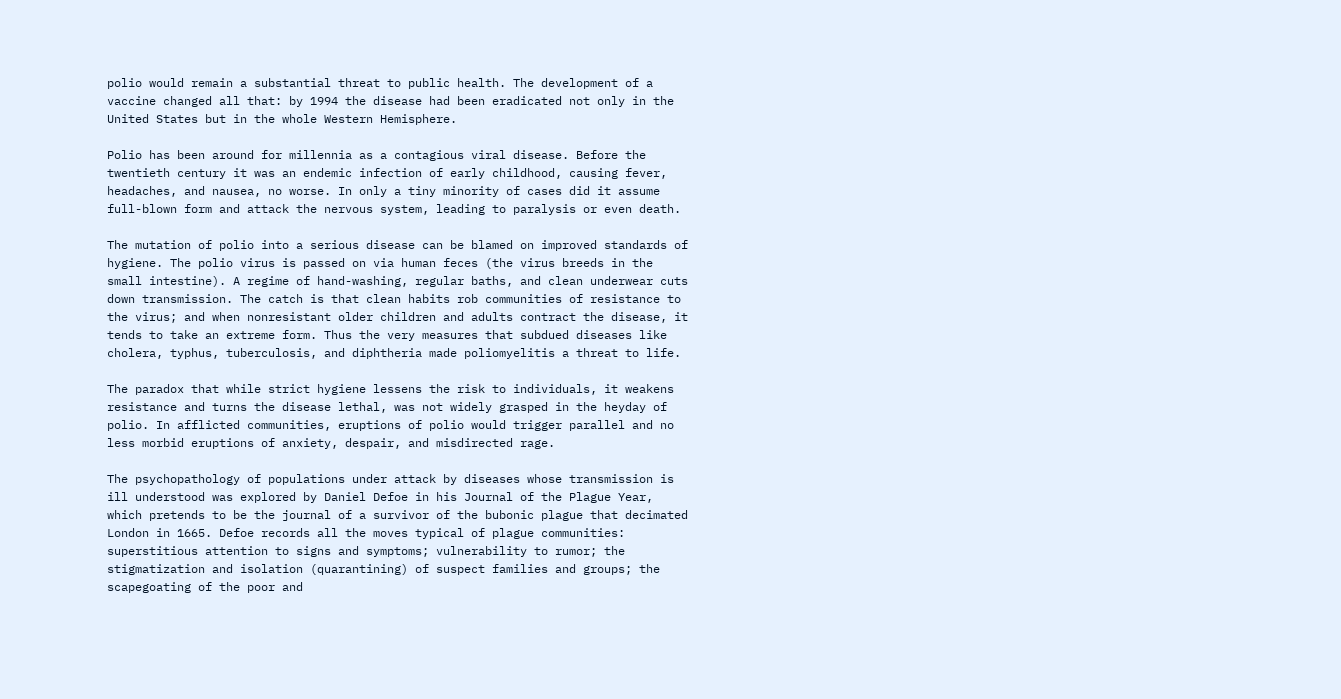polio would remain a substantial threat to public health. The development of a vaccine changed all that: by 1994 the disease had been eradicated not only in the United States but in the whole Western Hemisphere.

Polio has been around for millennia as a contagious viral disease. Before the twentieth century it was an endemic infection of early childhood, causing fever, headaches, and nausea, no worse. In only a tiny minority of cases did it assume full-blown form and attack the nervous system, leading to paralysis or even death.

The mutation of polio into a serious disease can be blamed on improved standards of hygiene. The polio virus is passed on via human feces (the virus breeds in the small intestine). A regime of hand-washing, regular baths, and clean underwear cuts down transmission. The catch is that clean habits rob communities of resistance to the virus; and when nonresistant older children and adults contract the disease, it tends to take an extreme form. Thus the very measures that subdued diseases like cholera, typhus, tuberculosis, and diphtheria made poliomyelitis a threat to life.

The paradox that while strict hygiene lessens the risk to individuals, it weakens resistance and turns the disease lethal, was not widely grasped in the heyday of polio. In afflicted communities, eruptions of polio would trigger parallel and no less morbid eruptions of anxiety, despair, and misdirected rage.

The psychopathology of populations under attack by diseases whose transmission is ill understood was explored by Daniel Defoe in his Journal of the Plague Year, which pretends to be the journal of a survivor of the bubonic plague that decimated London in 1665. Defoe records all the moves typical of plague communities: superstitious attention to signs and symptoms; vulnerability to rumor; the stigmatization and isolation (quarantining) of suspect families and groups; the scapegoating of the poor and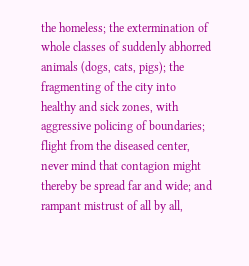the homeless; the extermination of whole classes of suddenly abhorred animals (dogs, cats, pigs); the fragmenting of the city into healthy and sick zones, with aggressive policing of boundaries; flight from the diseased center, never mind that contagion might thereby be spread far and wide; and rampant mistrust of all by all,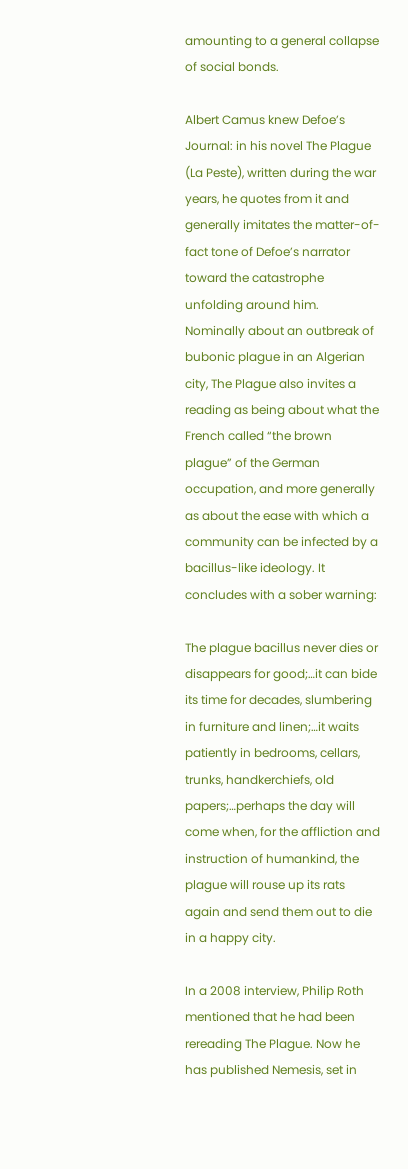amounting to a general collapse of social bonds.

Albert Camus knew Defoe’s Journal: in his novel The Plague (La Peste), written during the war years, he quotes from it and generally imitates the matter-of-fact tone of Defoe’s narrator toward the catastrophe unfolding around him. Nominally about an outbreak of bubonic plague in an Algerian city, The Plague also invites a reading as being about what the French called “the brown plague” of the German occupation, and more generally as about the ease with which a community can be infected by a bacillus-like ideology. It concludes with a sober warning:

The plague bacillus never dies or disappears for good;…it can bide its time for decades, slumbering in furniture and linen;…it waits patiently in bedrooms, cellars, trunks, handkerchiefs, old papers;…perhaps the day will come when, for the affliction and instruction of humankind, the plague will rouse up its rats again and send them out to die in a happy city.

In a 2008 interview, Philip Roth mentioned that he had been rereading The Plague. Now he has published Nemesis, set in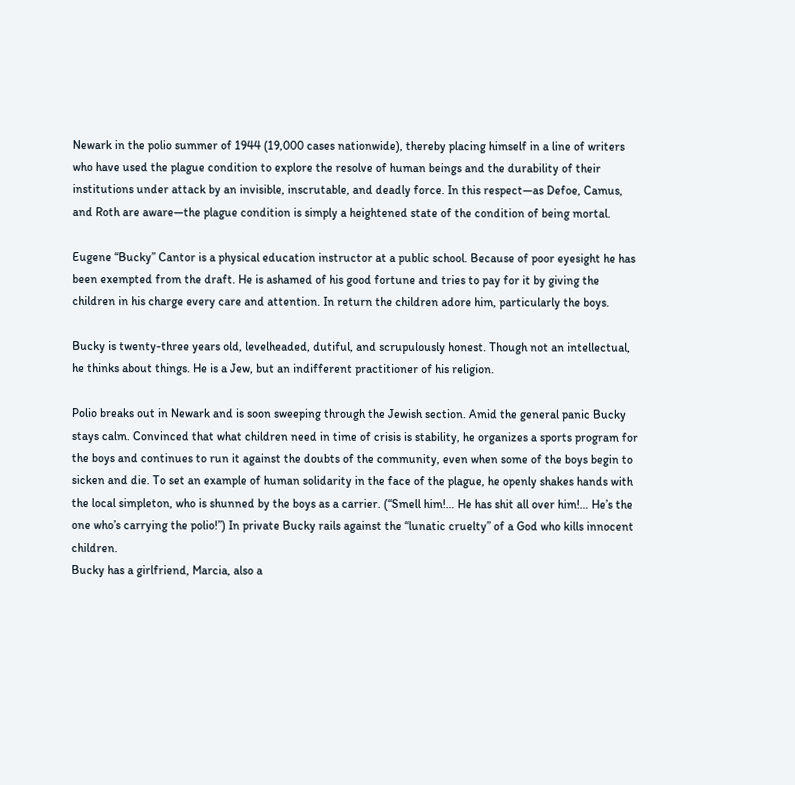Newark in the polio summer of 1944 (19,000 cases nationwide), thereby placing himself in a line of writers who have used the plague condition to explore the resolve of human beings and the durability of their institutions under attack by an invisible, inscrutable, and deadly force. In this respect—as Defoe, Camus, and Roth are aware—the plague condition is simply a heightened state of the condition of being mortal.

Eugene “Bucky” Cantor is a physical education instructor at a public school. Because of poor eyesight he has been exempted from the draft. He is ashamed of his good fortune and tries to pay for it by giving the children in his charge every care and attention. In return the children adore him, particularly the boys.

Bucky is twenty-three years old, levelheaded, dutiful, and scrupulously honest. Though not an intellectual, he thinks about things. He is a Jew, but an indifferent practitioner of his religion.

Polio breaks out in Newark and is soon sweeping through the Jewish section. Amid the general panic Bucky stays calm. Convinced that what children need in time of crisis is stability, he organizes a sports program for the boys and continues to run it against the doubts of the community, even when some of the boys begin to sicken and die. To set an example of human solidarity in the face of the plague, he openly shakes hands with the local simpleton, who is shunned by the boys as a carrier. (“Smell him!… He has shit all over him!… He’s the one who’s carrying the polio!”) In private Bucky rails against the “lunatic cruelty” of a God who kills innocent children.
Bucky has a girlfriend, Marcia, also a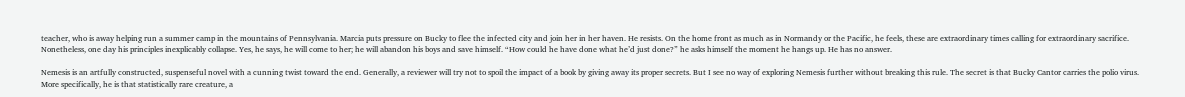teacher, who is away helping run a summer camp in the mountains of Pennsylvania. Marcia puts pressure on Bucky to flee the infected city and join her in her haven. He resists. On the home front as much as in Normandy or the Pacific, he feels, these are extraordinary times calling for extraordinary sacrifice. Nonetheless, one day his principles inexplicably collapse. Yes, he says, he will come to her; he will abandon his boys and save himself. “How could he have done what he’d just done?” he asks himself the moment he hangs up. He has no answer.

Nemesis is an artfully constructed, suspenseful novel with a cunning twist toward the end. Generally, a reviewer will try not to spoil the impact of a book by giving away its proper secrets. But I see no way of exploring Nemesis further without breaking this rule. The secret is that Bucky Cantor carries the polio virus. More specifically, he is that statistically rare creature, a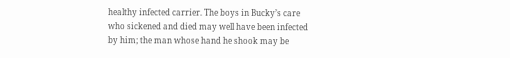healthy infected carrier. The boys in Bucky’s care who sickened and died may well have been infected by him; the man whose hand he shook may be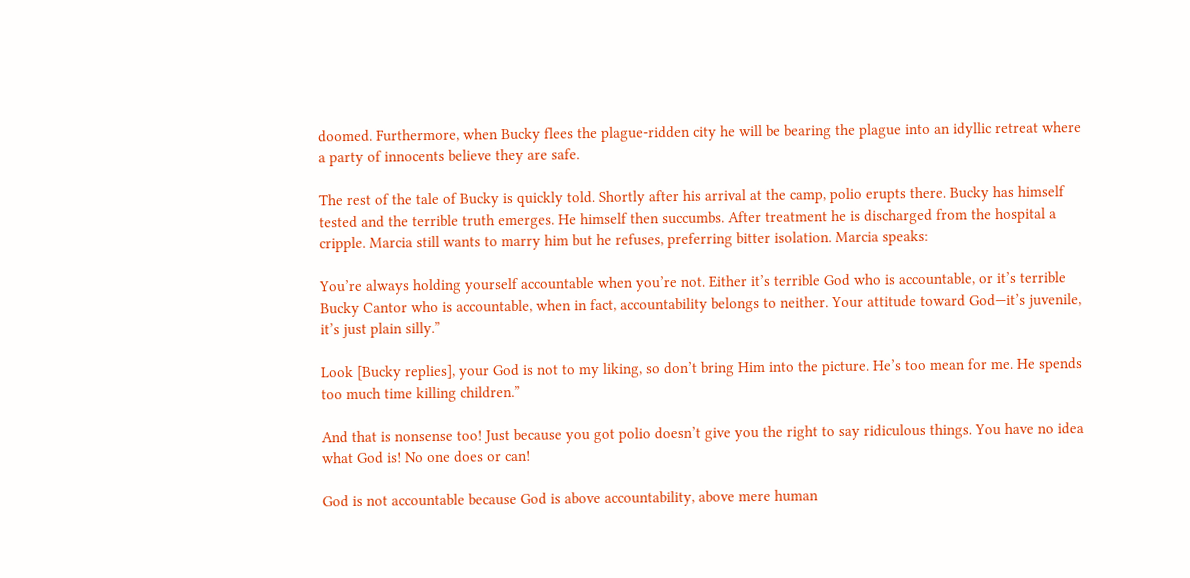doomed. Furthermore, when Bucky flees the plague-ridden city he will be bearing the plague into an idyllic retreat where a party of innocents believe they are safe.

The rest of the tale of Bucky is quickly told. Shortly after his arrival at the camp, polio erupts there. Bucky has himself tested and the terrible truth emerges. He himself then succumbs. After treatment he is discharged from the hospital a cripple. Marcia still wants to marry him but he refuses, preferring bitter isolation. Marcia speaks:

You’re always holding yourself accountable when you’re not. Either it’s terrible God who is accountable, or it’s terrible Bucky Cantor who is accountable, when in fact, accountability belongs to neither. Your attitude toward God—it’s juvenile, it’s just plain silly.”

Look [Bucky replies], your God is not to my liking, so don’t bring Him into the picture. He’s too mean for me. He spends too much time killing children.”

And that is nonsense too! Just because you got polio doesn’t give you the right to say ridiculous things. You have no idea what God is! No one does or can!

God is not accountable because God is above accountability, above mere human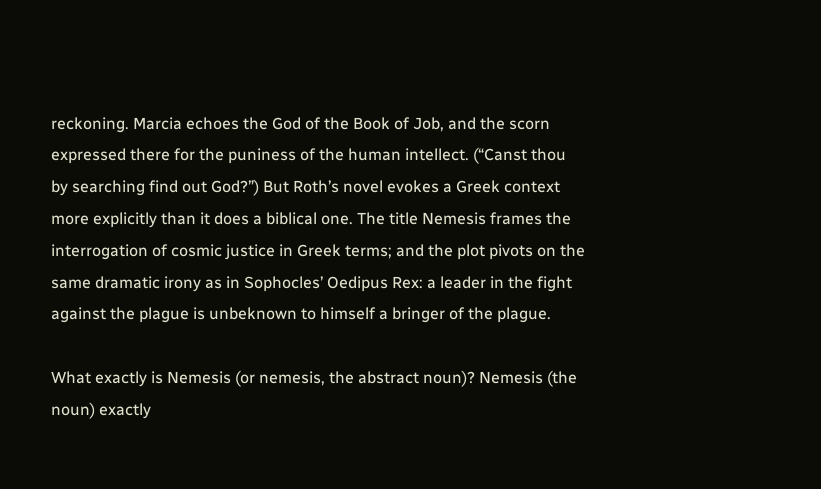reckoning. Marcia echoes the God of the Book of Job, and the scorn expressed there for the puniness of the human intellect. (“Canst thou by searching find out God?”) But Roth’s novel evokes a Greek context more explicitly than it does a biblical one. The title Nemesis frames the interrogation of cosmic justice in Greek terms; and the plot pivots on the same dramatic irony as in Sophocles’ Oedipus Rex: a leader in the fight against the plague is unbeknown to himself a bringer of the plague.

What exactly is Nemesis (or nemesis, the abstract noun)? Nemesis (the noun) exactly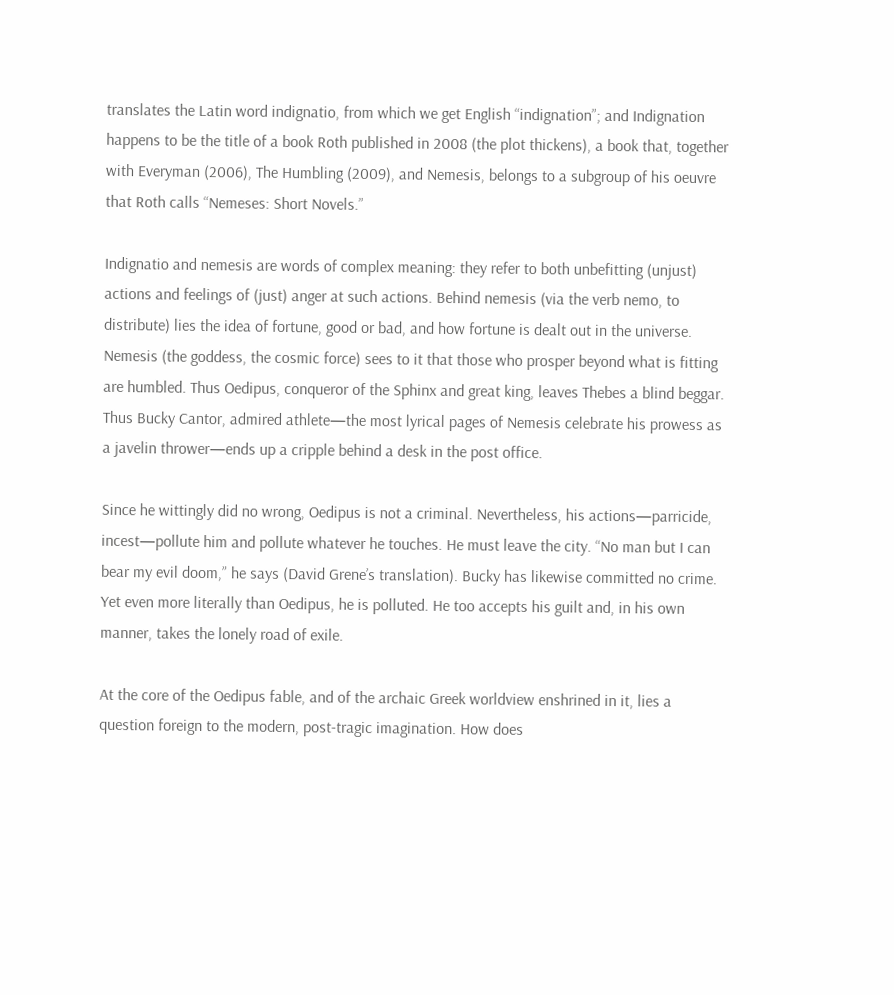translates the Latin word indignatio, from which we get English “indignation”; and Indignation happens to be the title of a book Roth published in 2008 (the plot thickens), a book that, together with Everyman (2006), The Humbling (2009), and Nemesis, belongs to a subgroup of his oeuvre that Roth calls “Nemeses: Short Novels.”

Indignatio and nemesis are words of complex meaning: they refer to both unbefitting (unjust) actions and feelings of (just) anger at such actions. Behind nemesis (via the verb nemo, to distribute) lies the idea of fortune, good or bad, and how fortune is dealt out in the universe. Nemesis (the goddess, the cosmic force) sees to it that those who prosper beyond what is fitting are humbled. Thus Oedipus, conqueror of the Sphinx and great king, leaves Thebes a blind beggar. Thus Bucky Cantor, admired athlete—the most lyrical pages of Nemesis celebrate his prowess as a javelin thrower—ends up a cripple behind a desk in the post office.

Since he wittingly did no wrong, Oedipus is not a criminal. Nevertheless, his actions—parricide, incest—pollute him and pollute whatever he touches. He must leave the city. “No man but I can bear my evil doom,” he says (David Grene’s translation). Bucky has likewise committed no crime. Yet even more literally than Oedipus, he is polluted. He too accepts his guilt and, in his own manner, takes the lonely road of exile.

At the core of the Oedipus fable, and of the archaic Greek worldview enshrined in it, lies a question foreign to the modern, post-tragic imagination. How does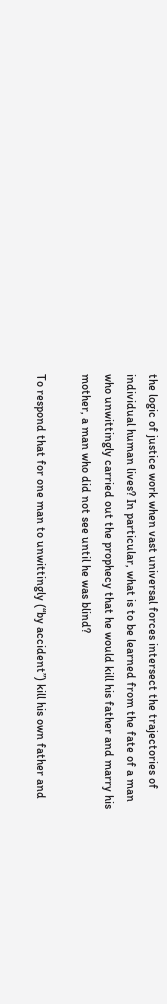the logic of justice work when vast universal forces intersect the trajectories of individual human lives? In particular, what is to be learned from the fate of a man who unwittingly carried out the prophecy that he would kill his father and marry his mother, a man who did not see until he was blind?

To respond that for one man to unwittingly (“by accident”) kill his own father and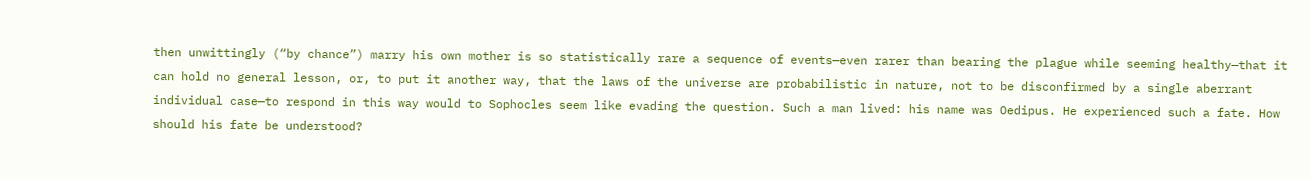then unwittingly (“by chance”) marry his own mother is so statistically rare a sequence of events—even rarer than bearing the plague while seeming healthy—that it can hold no general lesson, or, to put it another way, that the laws of the universe are probabilistic in nature, not to be disconfirmed by a single aberrant individual case—to respond in this way would to Sophocles seem like evading the question. Such a man lived: his name was Oedipus. He experienced such a fate. How should his fate be understood?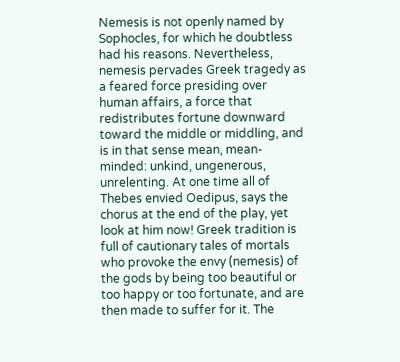Nemesis is not openly named by Sophocles, for which he doubtless had his reasons. Nevertheless, nemesis pervades Greek tragedy as a feared force presiding over human affairs, a force that redistributes fortune downward toward the middle or middling, and is in that sense mean, mean-minded: unkind, ungenerous, unrelenting. At one time all of Thebes envied Oedipus, says the chorus at the end of the play, yet look at him now! Greek tradition is full of cautionary tales of mortals who provoke the envy (nemesis) of the gods by being too beautiful or too happy or too fortunate, and are then made to suffer for it. The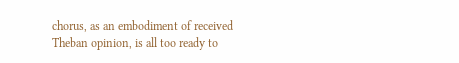chorus, as an embodiment of received Theban opinion, is all too ready to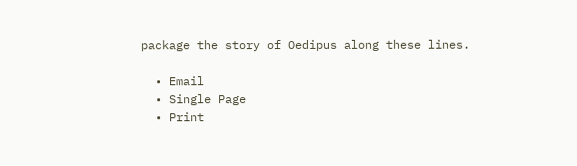package the story of Oedipus along these lines.

  • Email
  • Single Page
  • Print